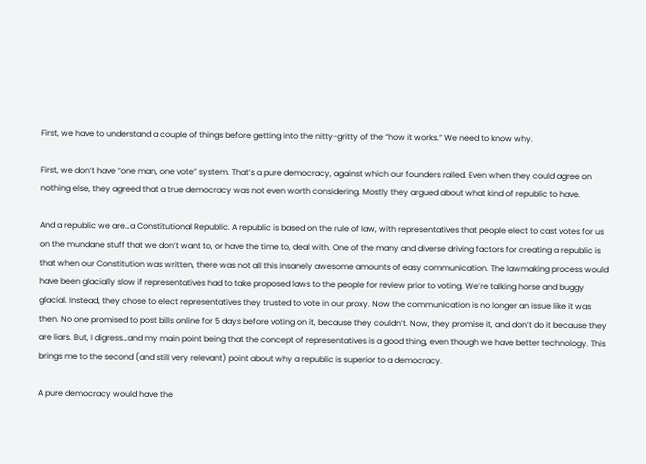First, we have to understand a couple of things before getting into the nitty-gritty of the “how it works.” We need to know why.

First, we don’t have “one man, one vote” system. That’s a pure democracy, against which our founders railed. Even when they could agree on nothing else, they agreed that a true democracy was not even worth considering. Mostly they argued about what kind of republic to have.

And a republic we are…a Constitutional Republic. A republic is based on the rule of law, with representatives that people elect to cast votes for us on the mundane stuff that we don’t want to, or have the time to, deal with. One of the many and diverse driving factors for creating a republic is that when our Constitution was written, there was not all this insanely awesome amounts of easy communication. The lawmaking process would have been glacially slow if representatives had to take proposed laws to the people for review prior to voting. We’re talking horse and buggy glacial. Instead, they chose to elect representatives they trusted to vote in our proxy. Now the communication is no longer an issue like it was then. No one promised to post bills online for 5 days before voting on it, because they couldn’t. Now, they promise it, and don’t do it because they are liars. But, I digress…and my main point being that the concept of representatives is a good thing, even though we have better technology. This brings me to the second (and still very relevant) point about why a republic is superior to a democracy.

A pure democracy would have the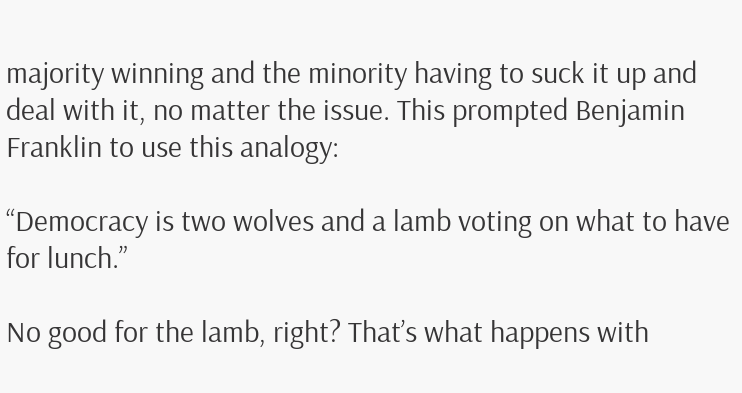majority winning and the minority having to suck it up and deal with it, no matter the issue. This prompted Benjamin Franklin to use this analogy:

“Democracy is two wolves and a lamb voting on what to have for lunch.”

No good for the lamb, right? That’s what happens with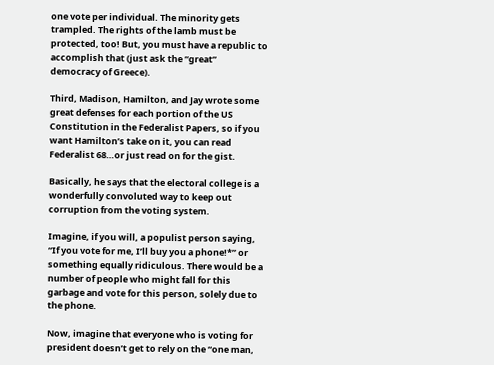one vote per individual. The minority gets trampled. The rights of the lamb must be protected, too! But, you must have a republic to accomplish that (just ask the “great” democracy of Greece).

Third, Madison, Hamilton, and Jay wrote some great defenses for each portion of the US Constitution in the Federalist Papers, so if you want Hamilton’s take on it, you can read Federalist 68…or just read on for the gist.

Basically, he says that the electoral college is a wonderfully convoluted way to keep out corruption from the voting system.

Imagine, if you will, a populist person saying, “If you vote for me, I’ll buy you a phone!*” or something equally ridiculous. There would be a number of people who might fall for this garbage and vote for this person, solely due to the phone.

Now, imagine that everyone who is voting for president doesn’t get to rely on the “one man,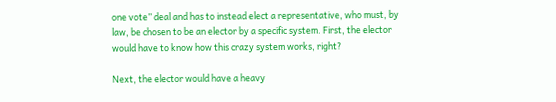one vote” deal and has to instead elect a representative, who must, by law, be chosen to be an elector by a specific system. First, the elector would have to know how this crazy system works, right?

Next, the elector would have a heavy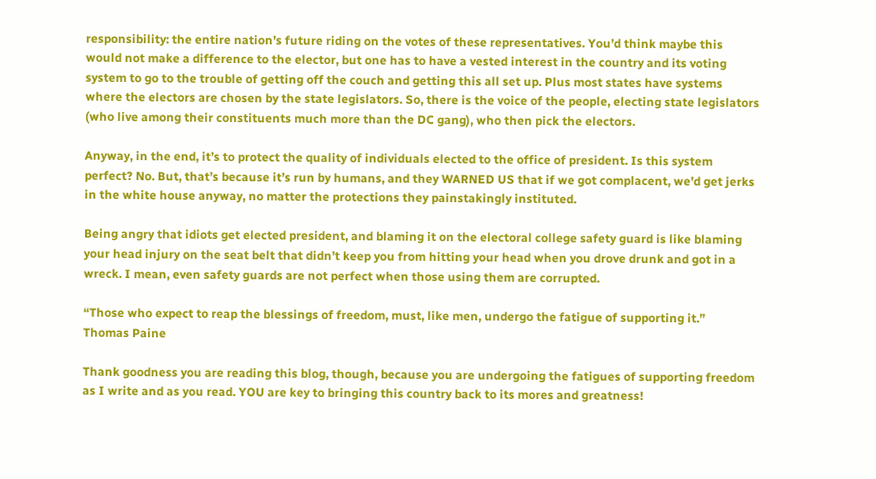responsibility: the entire nation’s future riding on the votes of these representatives. You’d think maybe this would not make a difference to the elector, but one has to have a vested interest in the country and its voting system to go to the trouble of getting off the couch and getting this all set up. Plus most states have systems where the electors are chosen by the state legislators. So, there is the voice of the people, electing state legislators (who live among their constituents much more than the DC gang), who then pick the electors.

Anyway, in the end, it’s to protect the quality of individuals elected to the office of president. Is this system perfect? No. But, that’s because it’s run by humans, and they WARNED US that if we got complacent, we’d get jerks in the white house anyway, no matter the protections they painstakingly instituted.

Being angry that idiots get elected president, and blaming it on the electoral college safety guard is like blaming your head injury on the seat belt that didn’t keep you from hitting your head when you drove drunk and got in a wreck. I mean, even safety guards are not perfect when those using them are corrupted.

“Those who expect to reap the blessings of freedom, must, like men, undergo the fatigue of supporting it.”
Thomas Paine

Thank goodness you are reading this blog, though, because you are undergoing the fatigues of supporting freedom as I write and as you read. YOU are key to bringing this country back to its mores and greatness!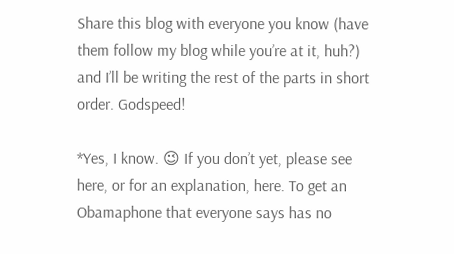Share this blog with everyone you know (have them follow my blog while you’re at it, huh?) and I’ll be writing the rest of the parts in short order. Godspeed!

*Yes, I know. 😉 If you don’t yet, please see here, or for an explanation, here. To get an Obamaphone that everyone says has no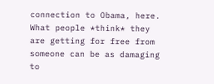connection to Obama, here. What people *think* they are getting for free from someone can be as damaging to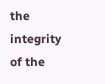the integrity of the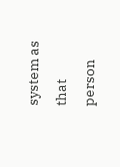system as that person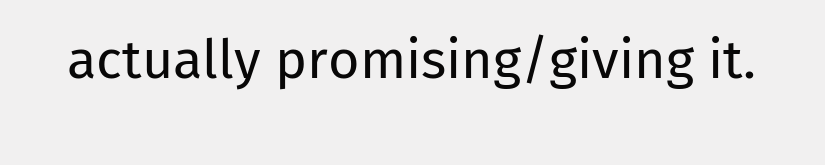actually promising/giving it.